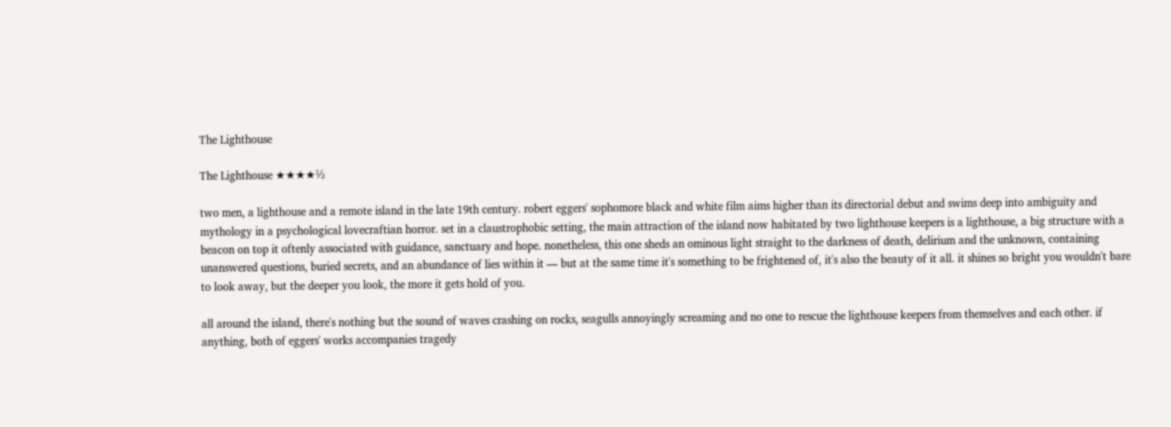The Lighthouse

The Lighthouse ★★★★½

two men, a lighthouse and a remote island in the late 19th century. robert eggers' sophomore black and white film aims higher than its directorial debut and swims deep into ambiguity and mythology in a psychological lovecraftian horror. set in a claustrophobic setting, the main attraction of the island now habitated by two lighthouse keepers is a lighthouse, a big structure with a beacon on top it oftenly associated with guidance, sanctuary and hope. nonetheless, this one sheds an ominous light straight to the darkness of death, delirium and the unknown, containing unanswered questions, buried secrets, and an abundance of lies within it — but at the same time it's something to be frightened of, it's also the beauty of it all. it shines so bright you wouldn't bare to look away, but the deeper you look, the more it gets hold of you.

all around the island, there's nothing but the sound of waves crashing on rocks, seagulls annoyingly screaming and no one to rescue the lighthouse keepers from themselves and each other. if anything, both of eggers' works accompanies tragedy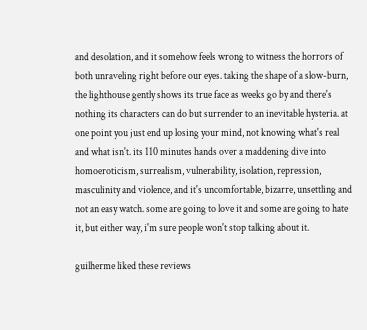and desolation, and it somehow feels wrong to witness the horrors of both unraveling right before our eyes. taking the shape of a slow-burn, the lighthouse gently shows its true face as weeks go by and there's nothing its characters can do but surrender to an inevitable hysteria. at one point you just end up losing your mind, not knowing what's real and what isn't. its 110 minutes hands over a maddening dive into homoeroticism, surrealism, vulnerability, isolation, repression, masculinity and violence, and it's uncomfortable, bizarre, unsettling and not an easy watch. some are going to love it and some are going to hate it, but either way, i'm sure people won't stop talking about it.

guilherme liked these reviews